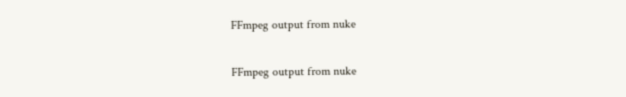FFmpeg output from nuke

FFmpeg output from nuke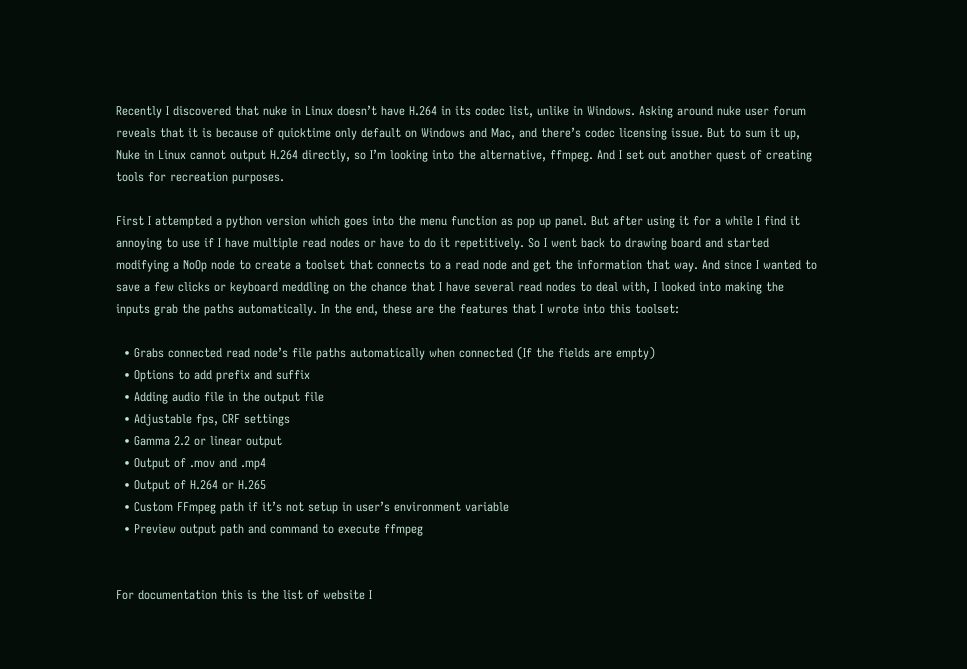Recently I discovered that nuke in Linux doesn’t have H.264 in its codec list, unlike in Windows. Asking around nuke user forum reveals that it is because of quicktime only default on Windows and Mac, and there’s codec licensing issue. But to sum it up, Nuke in Linux cannot output H.264 directly, so I’m looking into the alternative, ffmpeg. And I set out another quest of creating tools for recreation purposes.

First I attempted a python version which goes into the menu function as pop up panel. But after using it for a while I find it annoying to use if I have multiple read nodes or have to do it repetitively. So I went back to drawing board and started modifying a NoOp node to create a toolset that connects to a read node and get the information that way. And since I wanted to save a few clicks or keyboard meddling on the chance that I have several read nodes to deal with, I looked into making the inputs grab the paths automatically. In the end, these are the features that I wrote into this toolset:

  • Grabs connected read node’s file paths automatically when connected (If the fields are empty)
  • Options to add prefix and suffix
  • Adding audio file in the output file
  • Adjustable fps, CRF settings
  • Gamma 2.2 or linear output
  • Output of .mov and .mp4
  • Output of H.264 or H.265
  • Custom FFmpeg path if it’s not setup in user’s environment variable
  • Preview output path and command to execute ffmpeg


For documentation this is the list of website I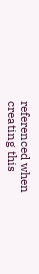referenced when creating this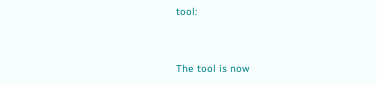tool:


The tool is now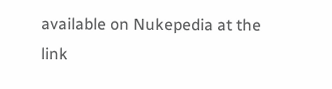available on Nukepedia at the link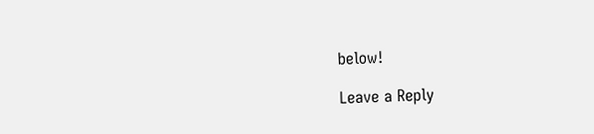below!

Leave a Reply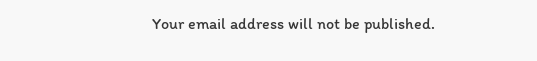Your email address will not be published.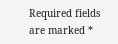Required fields are marked *